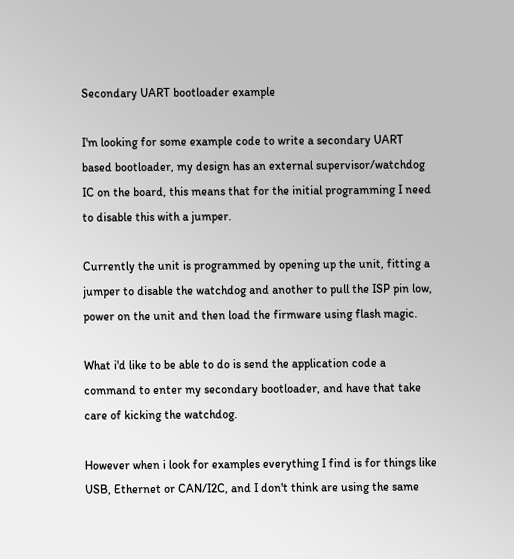Secondary UART bootloader example

I'm looking for some example code to write a secondary UART based bootloader, my design has an external supervisor/watchdog IC on the board, this means that for the initial programming I need to disable this with a jumper.

Currently the unit is programmed by opening up the unit, fitting a jumper to disable the watchdog and another to pull the ISP pin low, power on the unit and then load the firmware using flash magic.

What i'd like to be able to do is send the application code a command to enter my secondary bootloader, and have that take care of kicking the watchdog.

However when i look for examples everything I find is for things like USB, Ethernet or CAN/I2C, and I don't think are using the same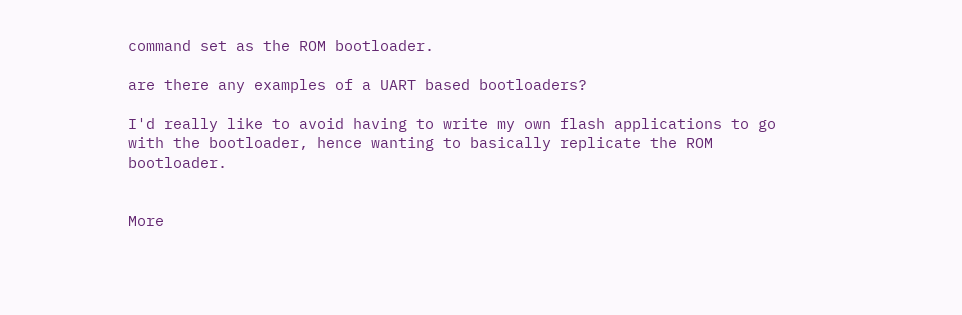command set as the ROM bootloader.

are there any examples of a UART based bootloaders?

I'd really like to avoid having to write my own flash applications to go with the bootloader, hence wanting to basically replicate the ROM bootloader.


More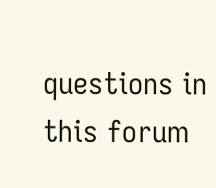questions in this forum